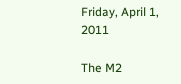Friday, April 1, 2011

The M2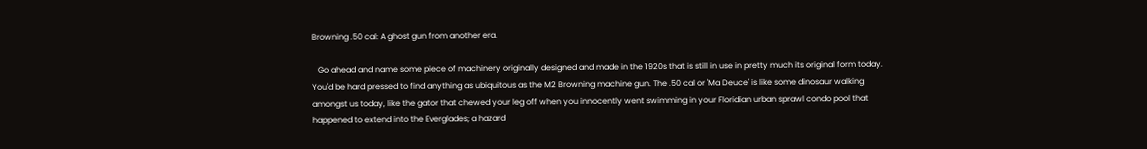Browning .50 cal: A ghost gun from another era.

   Go ahead and name some piece of machinery originally designed and made in the 1920s that is still in use in pretty much its original form today. You'd be hard pressed to find anything as ubiquitous as the M2 Browning machine gun. The .50 cal or 'Ma Deuce' is like some dinosaur walking amongst us today, like the gator that chewed your leg off when you innocently went swimming in your Floridian urban sprawl condo pool that happened to extend into the Everglades; a hazard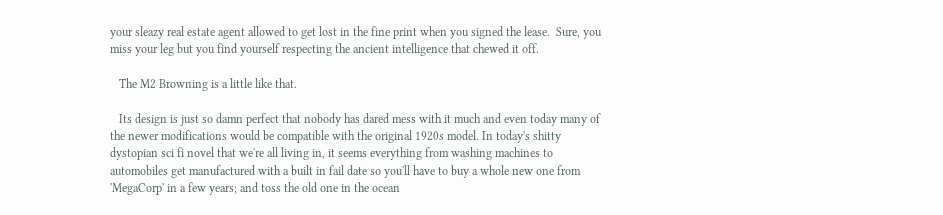your sleazy real estate agent allowed to get lost in the fine print when you signed the lease.  Sure, you miss your leg but you find yourself respecting the ancient intelligence that chewed it off.

   The M2 Browning is a little like that.

   Its design is just so damn perfect that nobody has dared mess with it much and even today many of the newer modifications would be compatible with the original 1920s model. In today's shitty dystopian sci fi novel that we're all living in, it seems everything from washing machines to automobiles get manufactured with a built in fail date so you'll have to buy a whole new one from 'MegaCorp' in a few years; and toss the old one in the ocean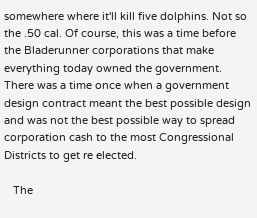somewhere where it'll kill five dolphins. Not so the .50 cal. Of course, this was a time before the Bladerunner corporations that make everything today owned the government. There was a time once when a government design contract meant the best possible design and was not the best possible way to spread corporation cash to the most Congressional Districts to get re elected.

   The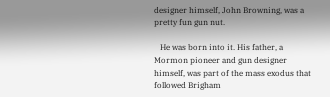designer himself, John Browning, was a pretty fun gun nut.

   He was born into it. His father, a Mormon pioneer and gun designer himself, was part of the mass exodus that followed Brigham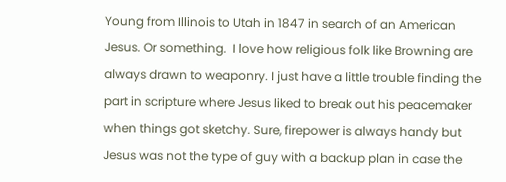Young from Illinois to Utah in 1847 in search of an American Jesus. Or something.  I love how religious folk like Browning are always drawn to weaponry. I just have a little trouble finding the part in scripture where Jesus liked to break out his peacemaker when things got sketchy. Sure, firepower is always handy but Jesus was not the type of guy with a backup plan in case the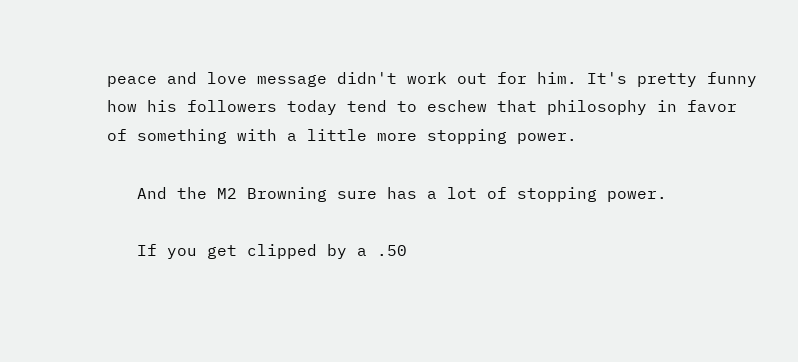peace and love message didn't work out for him. It's pretty funny how his followers today tend to eschew that philosophy in favor of something with a little more stopping power.

   And the M2 Browning sure has a lot of stopping power.

   If you get clipped by a .50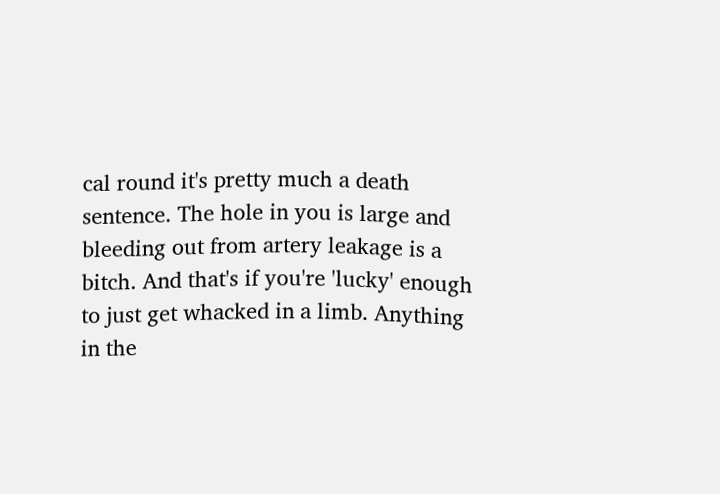cal round it's pretty much a death sentence. The hole in you is large and bleeding out from artery leakage is a bitch. And that's if you're 'lucky' enough to just get whacked in a limb. Anything in the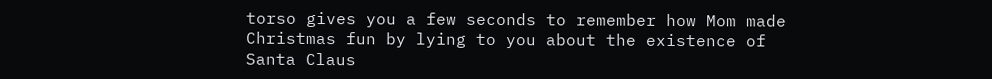torso gives you a few seconds to remember how Mom made Christmas fun by lying to you about the existence of Santa Claus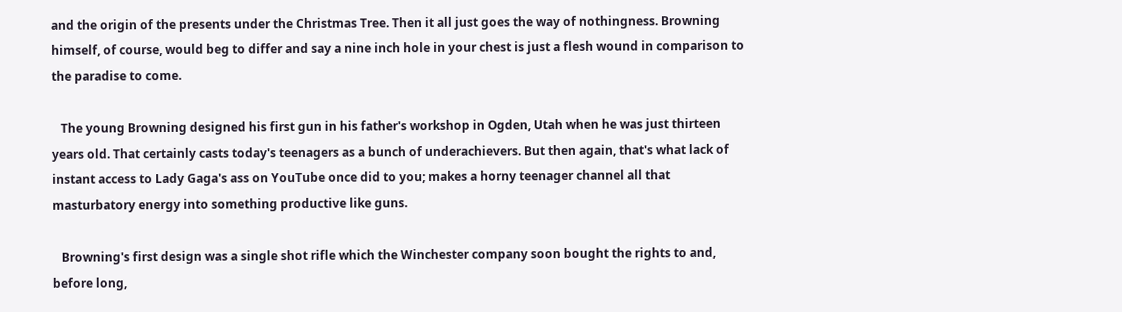and the origin of the presents under the Christmas Tree. Then it all just goes the way of nothingness. Browning himself, of course, would beg to differ and say a nine inch hole in your chest is just a flesh wound in comparison to the paradise to come.

   The young Browning designed his first gun in his father's workshop in Ogden, Utah when he was just thirteen years old. That certainly casts today's teenagers as a bunch of underachievers. But then again, that's what lack of  instant access to Lady Gaga's ass on YouTube once did to you; makes a horny teenager channel all that masturbatory energy into something productive like guns.

   Browning's first design was a single shot rifle which the Winchester company soon bought the rights to and, before long,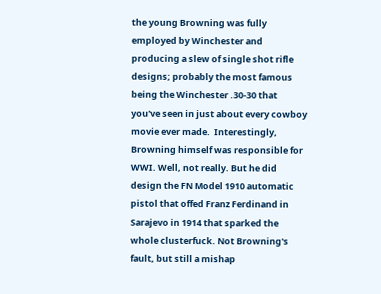the young Browning was fully employed by Winchester and producing a slew of single shot rifle designs; probably the most famous being the Winchester .30-30 that you've seen in just about every cowboy movie ever made.  Interestingly, Browning himself was responsible for WWI. Well, not really. But he did design the FN Model 1910 automatic pistol that offed Franz Ferdinand in Sarajevo in 1914 that sparked the whole clusterfuck. Not Browning's fault, but still a mishap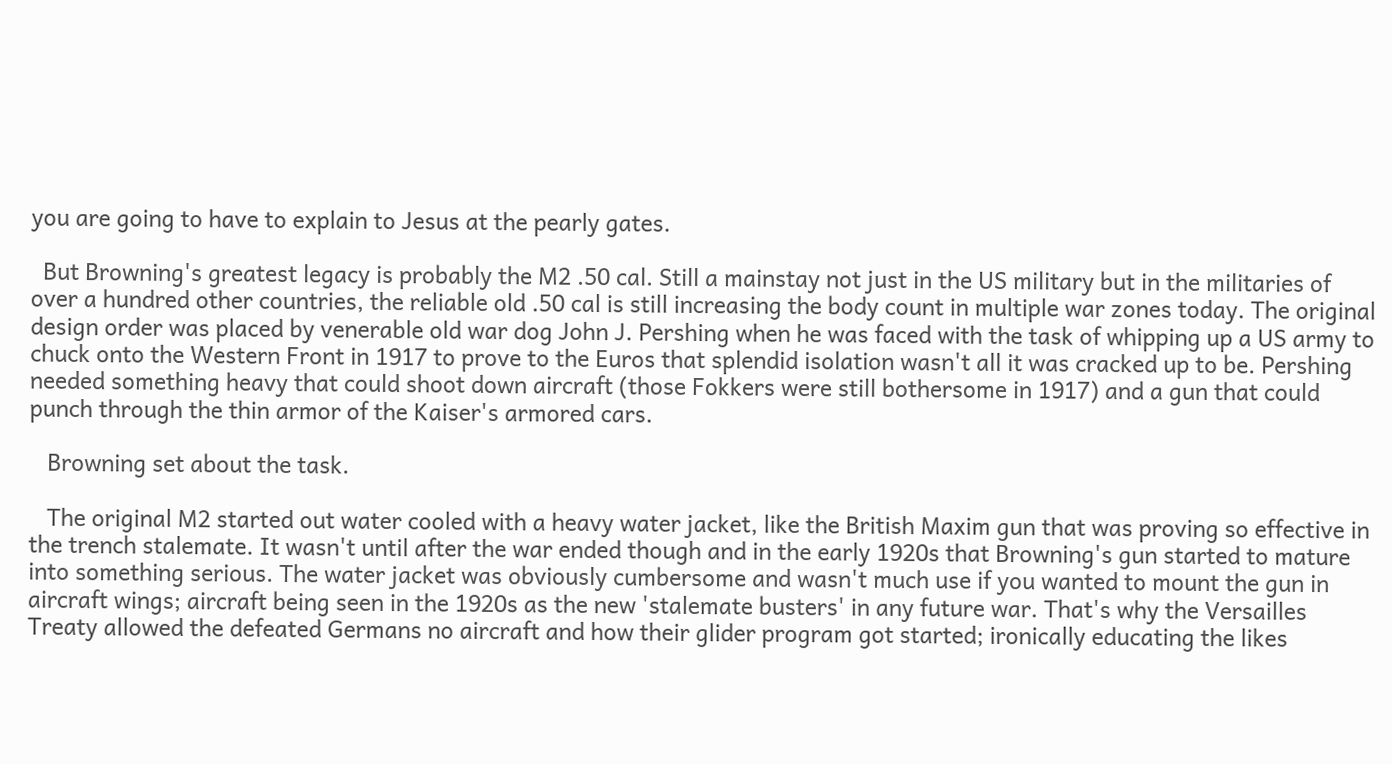you are going to have to explain to Jesus at the pearly gates.

  But Browning's greatest legacy is probably the M2 .50 cal. Still a mainstay not just in the US military but in the militaries of over a hundred other countries, the reliable old .50 cal is still increasing the body count in multiple war zones today. The original design order was placed by venerable old war dog John J. Pershing when he was faced with the task of whipping up a US army to chuck onto the Western Front in 1917 to prove to the Euros that splendid isolation wasn't all it was cracked up to be. Pershing needed something heavy that could shoot down aircraft (those Fokkers were still bothersome in 1917) and a gun that could punch through the thin armor of the Kaiser's armored cars.

   Browning set about the task.

   The original M2 started out water cooled with a heavy water jacket, like the British Maxim gun that was proving so effective in the trench stalemate. It wasn't until after the war ended though and in the early 1920s that Browning's gun started to mature into something serious. The water jacket was obviously cumbersome and wasn't much use if you wanted to mount the gun in aircraft wings; aircraft being seen in the 1920s as the new 'stalemate busters' in any future war. That's why the Versailles Treaty allowed the defeated Germans no aircraft and how their glider program got started; ironically educating the likes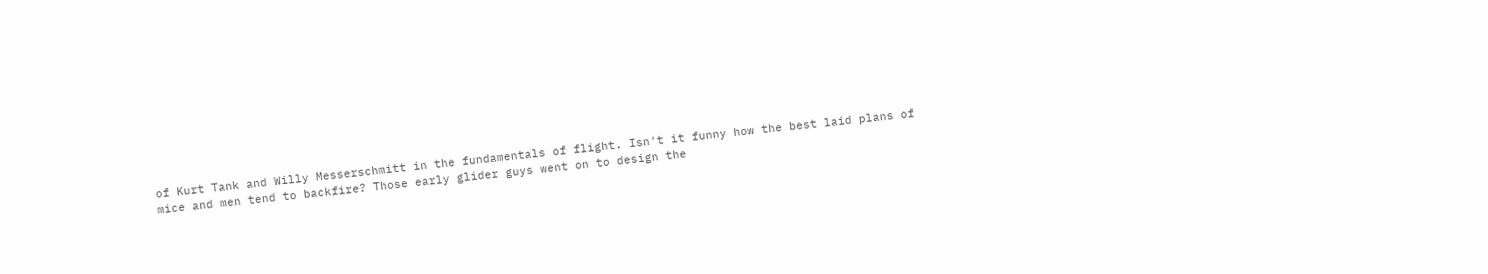of Kurt Tank and Willy Messerschmitt in the fundamentals of flight. Isn't it funny how the best laid plans of mice and men tend to backfire? Those early glider guys went on to design the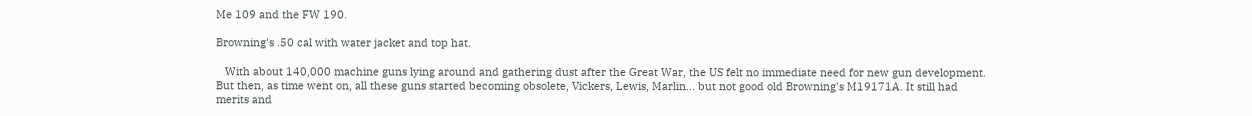Me 109 and the FW 190.

Browning's .50 cal with water jacket and top hat.

   With about 140,000 machine guns lying around and gathering dust after the Great War, the US felt no immediate need for new gun development. But then, as time went on, all these guns started becoming obsolete, Vickers, Lewis, Marlin... but not good old Browning's M19171A. It still had merits and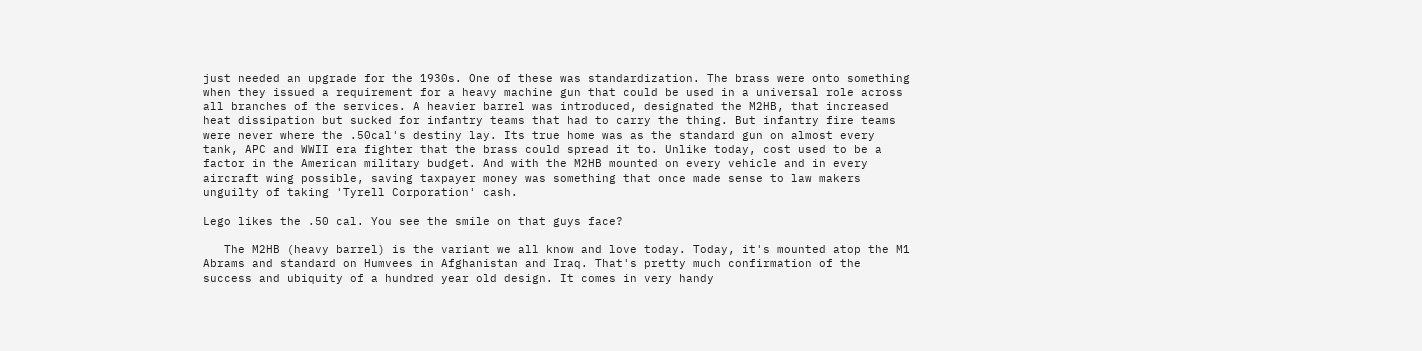just needed an upgrade for the 1930s. One of these was standardization. The brass were onto something when they issued a requirement for a heavy machine gun that could be used in a universal role across all branches of the services. A heavier barrel was introduced, designated the M2HB, that increased heat dissipation but sucked for infantry teams that had to carry the thing. But infantry fire teams were never where the .50cal's destiny lay. Its true home was as the standard gun on almost every tank, APC and WWII era fighter that the brass could spread it to. Unlike today, cost used to be a factor in the American military budget. And with the M2HB mounted on every vehicle and in every aircraft wing possible, saving taxpayer money was something that once made sense to law makers unguilty of taking 'Tyrell Corporation' cash.

Lego likes the .50 cal. You see the smile on that guys face?

   The M2HB (heavy barrel) is the variant we all know and love today. Today, it's mounted atop the M1 Abrams and standard on Humvees in Afghanistan and Iraq. That's pretty much confirmation of the success and ubiquity of a hundred year old design. It comes in very handy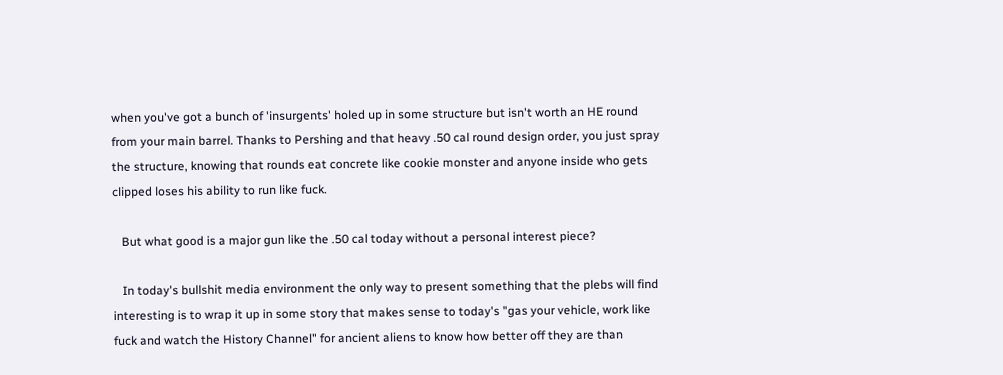when you've got a bunch of 'insurgents' holed up in some structure but isn't worth an HE round from your main barrel. Thanks to Pershing and that heavy .50 cal round design order, you just spray the structure, knowing that rounds eat concrete like cookie monster and anyone inside who gets clipped loses his ability to run like fuck.

   But what good is a major gun like the .50 cal today without a personal interest piece?

   In today's bullshit media environment the only way to present something that the plebs will find interesting is to wrap it up in some story that makes sense to today's "gas your vehicle, work like fuck and watch the History Channel" for ancient aliens to know how better off they are than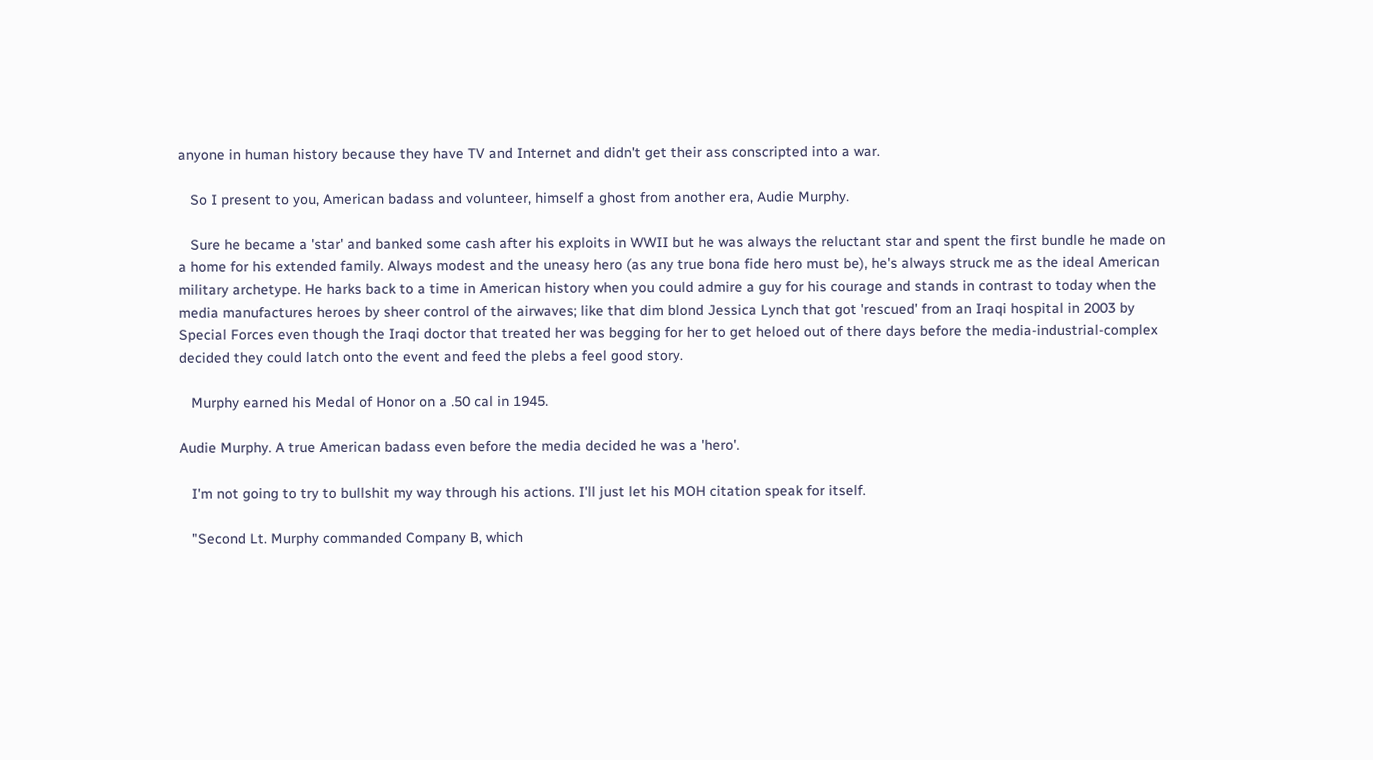anyone in human history because they have TV and Internet and didn't get their ass conscripted into a war.

   So I present to you, American badass and volunteer, himself a ghost from another era, Audie Murphy.

   Sure he became a 'star' and banked some cash after his exploits in WWII but he was always the reluctant star and spent the first bundle he made on a home for his extended family. Always modest and the uneasy hero (as any true bona fide hero must be), he's always struck me as the ideal American military archetype. He harks back to a time in American history when you could admire a guy for his courage and stands in contrast to today when the media manufactures heroes by sheer control of the airwaves; like that dim blond Jessica Lynch that got 'rescued' from an Iraqi hospital in 2003 by Special Forces even though the Iraqi doctor that treated her was begging for her to get heloed out of there days before the media-industrial-complex decided they could latch onto the event and feed the plebs a feel good story.

   Murphy earned his Medal of Honor on a .50 cal in 1945.

Audie Murphy. A true American badass even before the media decided he was a 'hero'.

   I'm not going to try to bullshit my way through his actions. I'll just let his MOH citation speak for itself.

   "Second Lt. Murphy commanded Company B, which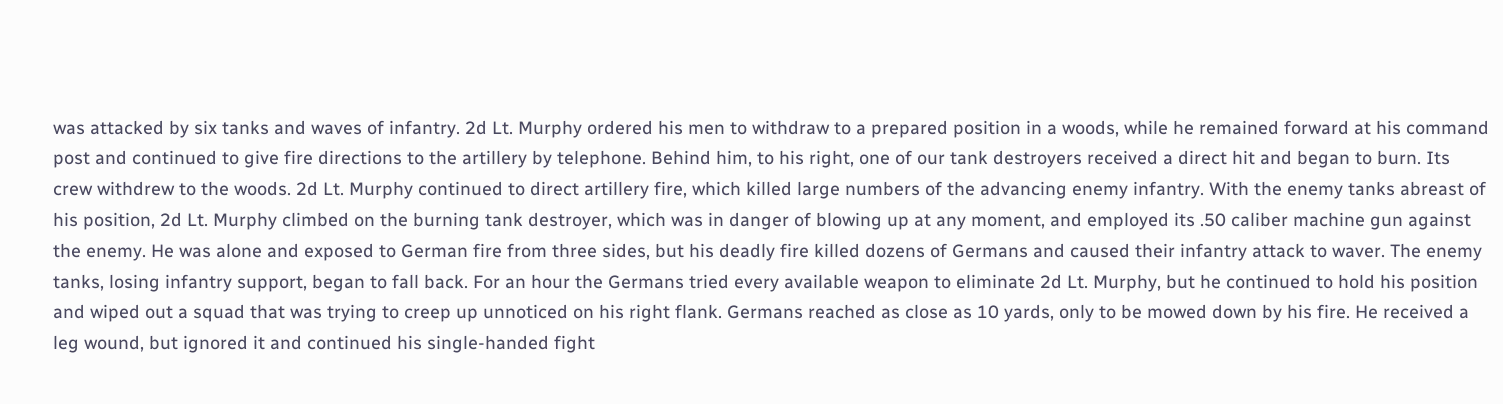was attacked by six tanks and waves of infantry. 2d Lt. Murphy ordered his men to withdraw to a prepared position in a woods, while he remained forward at his command post and continued to give fire directions to the artillery by telephone. Behind him, to his right, one of our tank destroyers received a direct hit and began to burn. Its crew withdrew to the woods. 2d Lt. Murphy continued to direct artillery fire, which killed large numbers of the advancing enemy infantry. With the enemy tanks abreast of his position, 2d Lt. Murphy climbed on the burning tank destroyer, which was in danger of blowing up at any moment, and employed its .50 caliber machine gun against the enemy. He was alone and exposed to German fire from three sides, but his deadly fire killed dozens of Germans and caused their infantry attack to waver. The enemy tanks, losing infantry support, began to fall back. For an hour the Germans tried every available weapon to eliminate 2d Lt. Murphy, but he continued to hold his position and wiped out a squad that was trying to creep up unnoticed on his right flank. Germans reached as close as 10 yards, only to be mowed down by his fire. He received a leg wound, but ignored it and continued his single-handed fight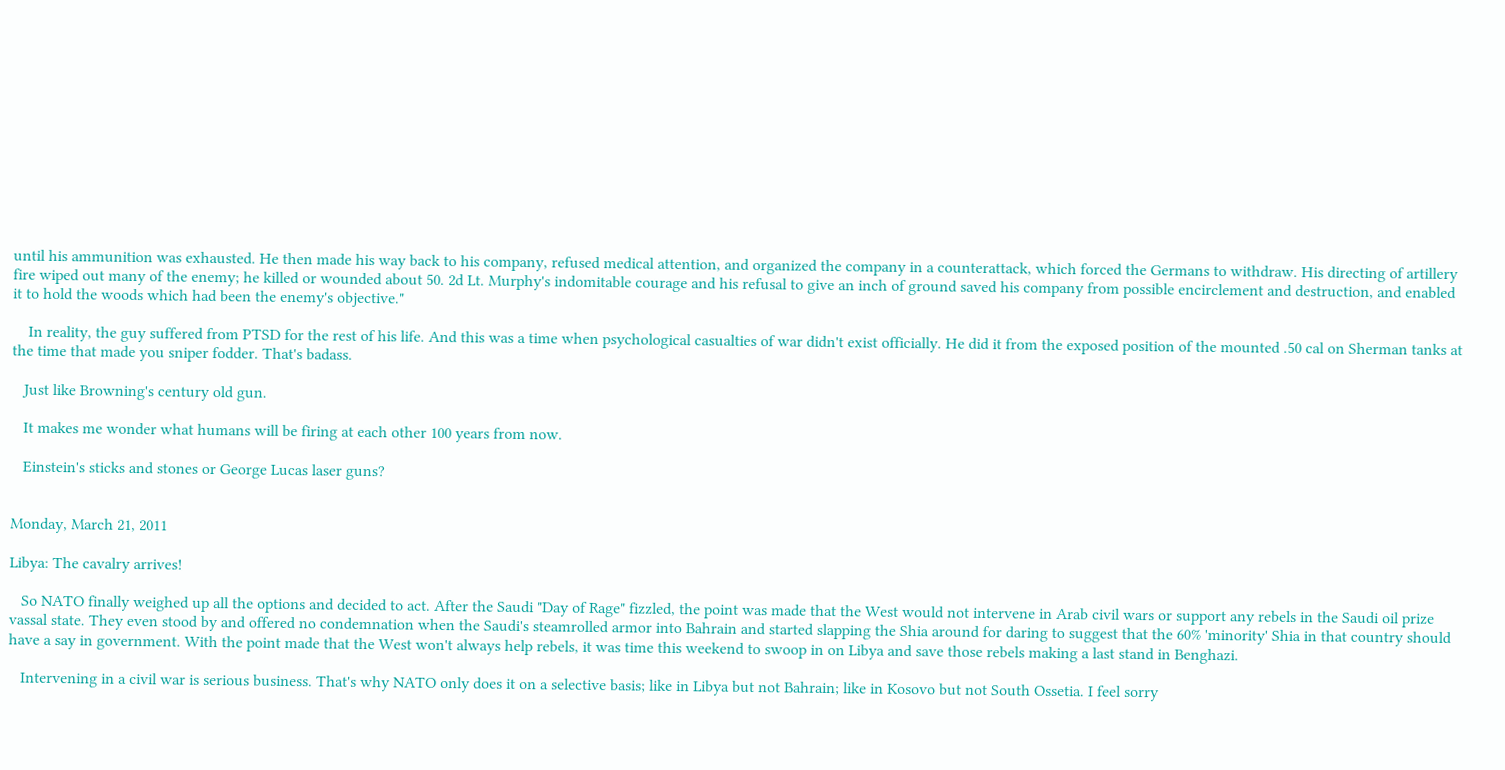until his ammunition was exhausted. He then made his way back to his company, refused medical attention, and organized the company in a counterattack, which forced the Germans to withdraw. His directing of artillery fire wiped out many of the enemy; he killed or wounded about 50. 2d Lt. Murphy's indomitable courage and his refusal to give an inch of ground saved his company from possible encirclement and destruction, and enabled it to hold the woods which had been the enemy's objective."

    In reality, the guy suffered from PTSD for the rest of his life. And this was a time when psychological casualties of war didn't exist officially. He did it from the exposed position of the mounted .50 cal on Sherman tanks at the time that made you sniper fodder. That's badass.

   Just like Browning's century old gun.

   It makes me wonder what humans will be firing at each other 100 years from now.

   Einstein's sticks and stones or George Lucas laser guns?


Monday, March 21, 2011

Libya: The cavalry arrives!

   So NATO finally weighed up all the options and decided to act. After the Saudi "Day of Rage" fizzled, the point was made that the West would not intervene in Arab civil wars or support any rebels in the Saudi oil prize vassal state. They even stood by and offered no condemnation when the Saudi's steamrolled armor into Bahrain and started slapping the Shia around for daring to suggest that the 60% 'minority' Shia in that country should have a say in government. With the point made that the West won't always help rebels, it was time this weekend to swoop in on Libya and save those rebels making a last stand in Benghazi.

   Intervening in a civil war is serious business. That's why NATO only does it on a selective basis; like in Libya but not Bahrain; like in Kosovo but not South Ossetia. I feel sorry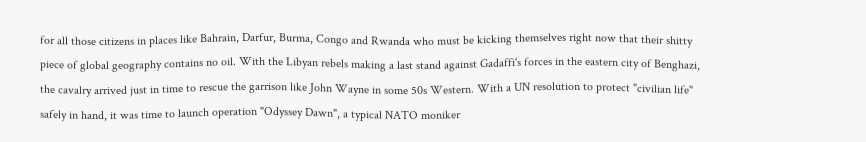for all those citizens in places like Bahrain, Darfur, Burma, Congo and Rwanda who must be kicking themselves right now that their shitty piece of global geography contains no oil. With the Libyan rebels making a last stand against Gadaffi's forces in the eastern city of Benghazi,  the cavalry arrived just in time to rescue the garrison like John Wayne in some 50s Western. With a UN resolution to protect "civilian life" safely in hand, it was time to launch operation "Odyssey Dawn", a typical NATO moniker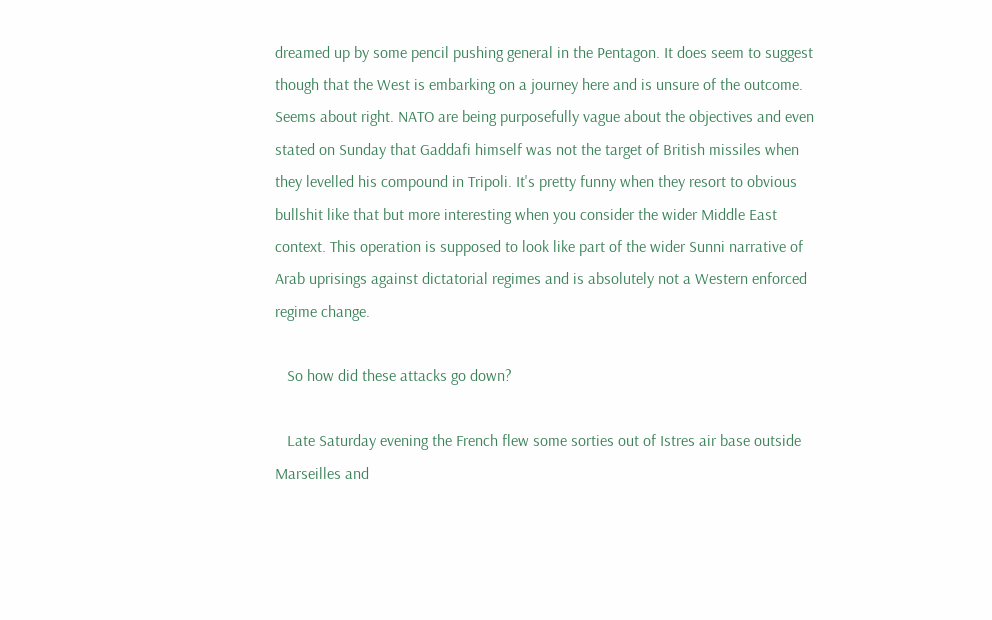dreamed up by some pencil pushing general in the Pentagon. It does seem to suggest though that the West is embarking on a journey here and is unsure of the outcome. Seems about right. NATO are being purposefully vague about the objectives and even stated on Sunday that Gaddafi himself was not the target of British missiles when they levelled his compound in Tripoli. It's pretty funny when they resort to obvious bullshit like that but more interesting when you consider the wider Middle East context. This operation is supposed to look like part of the wider Sunni narrative of Arab uprisings against dictatorial regimes and is absolutely not a Western enforced regime change.

   So how did these attacks go down?

   Late Saturday evening the French flew some sorties out of Istres air base outside Marseilles and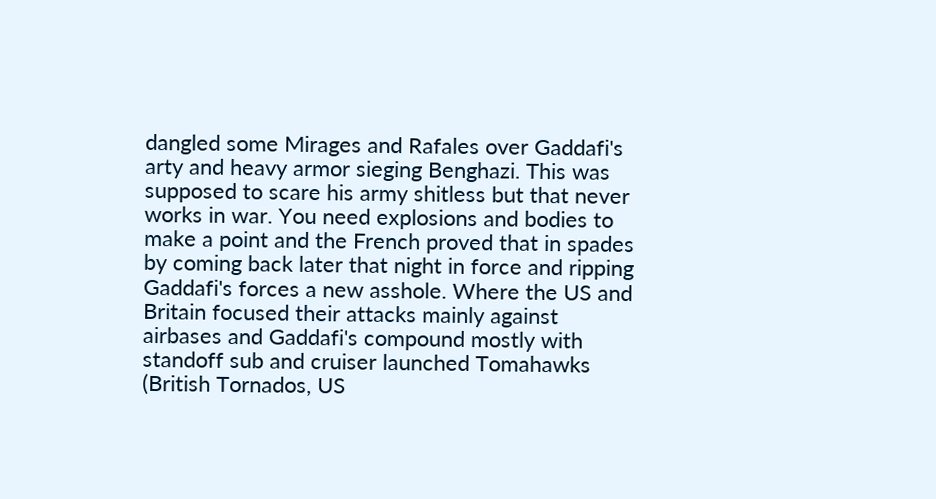dangled some Mirages and Rafales over Gaddafi's arty and heavy armor sieging Benghazi. This was supposed to scare his army shitless but that never works in war. You need explosions and bodies to make a point and the French proved that in spades by coming back later that night in force and ripping Gaddafi's forces a new asshole. Where the US and Britain focused their attacks mainly against airbases and Gaddafi's compound mostly with standoff sub and cruiser launched Tomahawks (British Tornados, US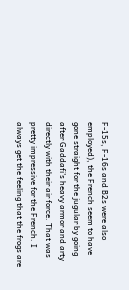F-15s, F-16s and B2s were also employed), the French seem to have gone straight for the jugular by going after Gaddafi's heavy armor and arty directly with their air force. That was pretty impressive for the French. I always get the feeling that the frogs are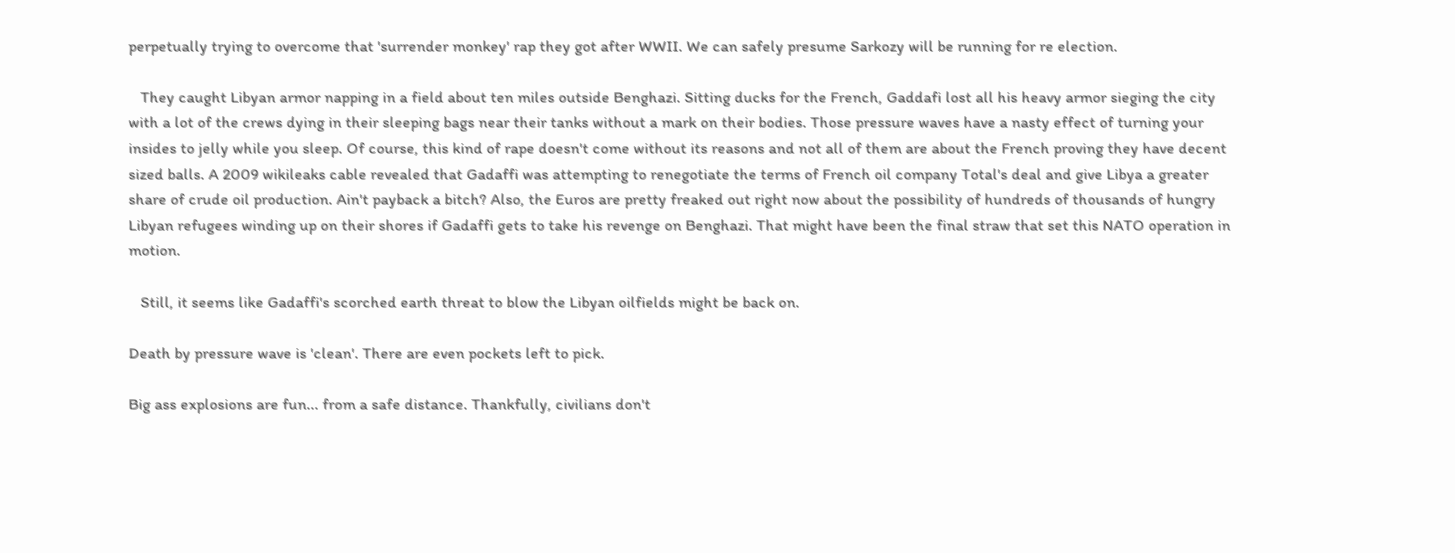perpetually trying to overcome that 'surrender monkey' rap they got after WWII. We can safely presume Sarkozy will be running for re election.

   They caught Libyan armor napping in a field about ten miles outside Benghazi. Sitting ducks for the French, Gaddafi lost all his heavy armor sieging the city with a lot of the crews dying in their sleeping bags near their tanks without a mark on their bodies. Those pressure waves have a nasty effect of turning your insides to jelly while you sleep. Of course, this kind of rape doesn't come without its reasons and not all of them are about the French proving they have decent sized balls. A 2009 wikileaks cable revealed that Gadaffi was attempting to renegotiate the terms of French oil company Total's deal and give Libya a greater share of crude oil production. Ain't payback a bitch? Also, the Euros are pretty freaked out right now about the possibility of hundreds of thousands of hungry Libyan refugees winding up on their shores if Gadaffi gets to take his revenge on Benghazi. That might have been the final straw that set this NATO operation in motion.

   Still, it seems like Gadaffi's scorched earth threat to blow the Libyan oilfields might be back on.

Death by pressure wave is 'clean'. There are even pockets left to pick.

Big ass explosions are fun... from a safe distance. Thankfully, civilians don't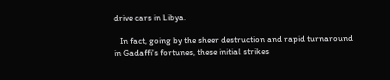drive cars in Libya.

   In fact, going by the sheer destruction and rapid turnaround in Gadaffi's fortunes, these initial strikes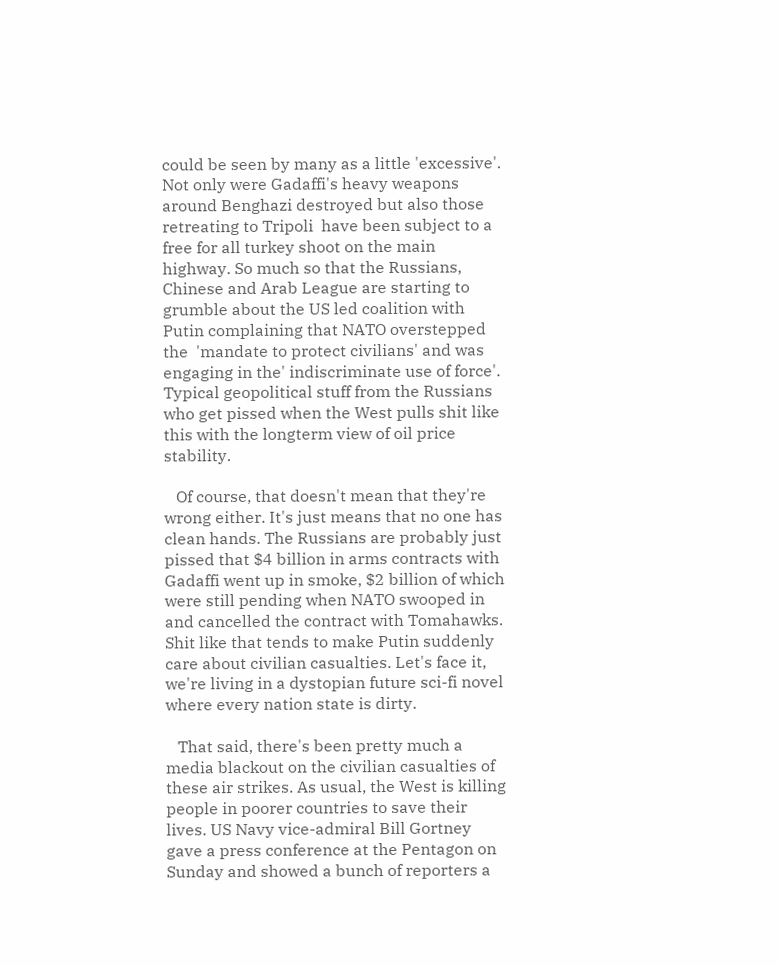could be seen by many as a little 'excessive'. Not only were Gadaffi's heavy weapons around Benghazi destroyed but also those retreating to Tripoli  have been subject to a free for all turkey shoot on the main highway. So much so that the Russians, Chinese and Arab League are starting to grumble about the US led coalition with Putin complaining that NATO overstepped the  'mandate to protect civilians' and was engaging in the' indiscriminate use of force'. Typical geopolitical stuff from the Russians who get pissed when the West pulls shit like this with the longterm view of oil price stability.

   Of course, that doesn't mean that they're wrong either. It's just means that no one has clean hands. The Russians are probably just pissed that $4 billion in arms contracts with Gadaffi went up in smoke, $2 billion of which were still pending when NATO swooped in and cancelled the contract with Tomahawks. Shit like that tends to make Putin suddenly care about civilian casualties. Let's face it, we're living in a dystopian future sci-fi novel where every nation state is dirty.

   That said, there's been pretty much a media blackout on the civilian casualties of these air strikes. As usual, the West is killing people in poorer countries to save their lives. US Navy vice-admiral Bill Gortney gave a press conference at the Pentagon on Sunday and showed a bunch of reporters a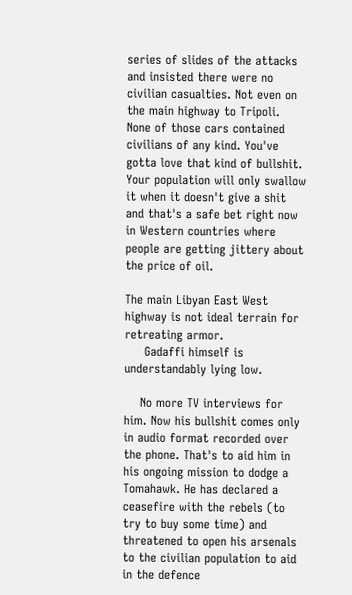series of slides of the attacks and insisted there were no civilian casualties. Not even on the main highway to Tripoli. None of those cars contained civilians of any kind. You've gotta love that kind of bullshit.  Your population will only swallow it when it doesn't give a shit and that's a safe bet right now in Western countries where people are getting jittery about the price of oil.

The main Libyan East West highway is not ideal terrain for retreating armor.
     Gadaffi himself is understandably lying low.

    No more TV interviews for him. Now his bullshit comes only in audio format recorded over the phone. That's to aid him in his ongoing mission to dodge a Tomahawk. He has declared a ceasefire with the rebels (to try to buy some time) and threatened to open his arsenals to the civilian population to aid in the defence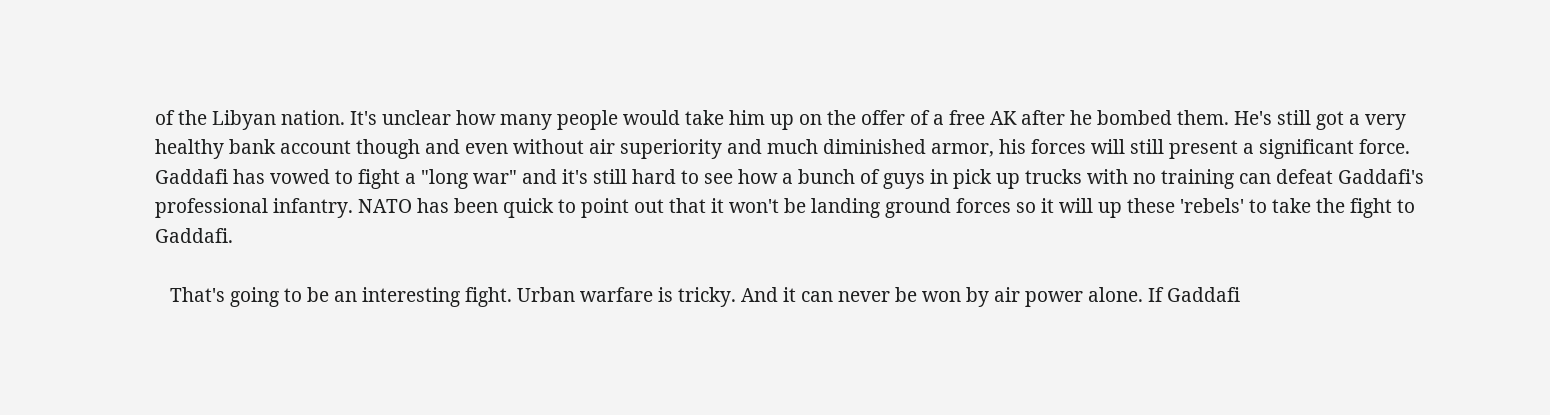of the Libyan nation. It's unclear how many people would take him up on the offer of a free AK after he bombed them. He's still got a very healthy bank account though and even without air superiority and much diminished armor, his forces will still present a significant force. Gaddafi has vowed to fight a "long war" and it's still hard to see how a bunch of guys in pick up trucks with no training can defeat Gaddafi's professional infantry. NATO has been quick to point out that it won't be landing ground forces so it will up these 'rebels' to take the fight to Gaddafi.

   That's going to be an interesting fight. Urban warfare is tricky. And it can never be won by air power alone. If Gaddafi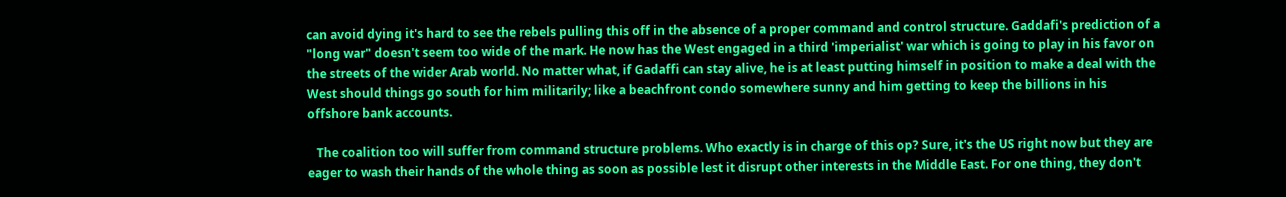can avoid dying it's hard to see the rebels pulling this off in the absence of a proper command and control structure. Gaddafi's prediction of a "long war" doesn't seem too wide of the mark. He now has the West engaged in a third 'imperialist' war which is going to play in his favor on the streets of the wider Arab world. No matter what, if Gadaffi can stay alive, he is at least putting himself in position to make a deal with the West should things go south for him militarily; like a beachfront condo somewhere sunny and him getting to keep the billions in his offshore bank accounts.

   The coalition too will suffer from command structure problems. Who exactly is in charge of this op? Sure, it's the US right now but they are eager to wash their hands of the whole thing as soon as possible lest it disrupt other interests in the Middle East. For one thing, they don't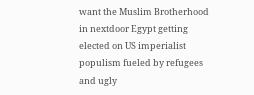want the Muslim Brotherhood in nextdoor Egypt getting elected on US imperialist populism fueled by refugees and ugly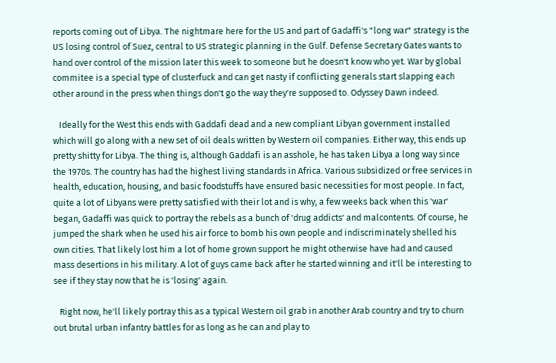reports coming out of Libya. The nightmare here for the US and part of Gadaffi's "long war" strategy is the US losing control of Suez, central to US strategic planning in the Gulf. Defense Secretary Gates wants to hand over control of the mission later this week to someone but he doesn't know who yet. War by global commitee is a special type of clusterfuck and can get nasty if conflicting generals start slapping each other around in the press when things don't go the way they're supposed to. Odyssey Dawn indeed.

   Ideally for the West this ends with Gaddafi dead and a new compliant Libyan government installed which will go along with a new set of oil deals written by Western oil companies. Either way, this ends up pretty shitty for Libya. The thing is, although Gaddafi is an asshole, he has taken Libya a long way since the 1970s. The country has had the highest living standards in Africa. Various subsidized or free services in health, education, housing, and basic foodstuffs have ensured basic necessities for most people. In fact, quite a lot of Libyans were pretty satisfied with their lot and is why, a few weeks back when this 'war' began, Gadaffi was quick to portray the rebels as a bunch of 'drug addicts' and malcontents. Of course, he jumped the shark when he used his air force to bomb his own people and indiscriminately shelled his own cities. That likely lost him a lot of home grown support he might otherwise have had and caused mass desertions in his military. A lot of guys came back after he started winning and it'll be interesting to see if they stay now that he is 'losing' again.

   Right now, he'll likely portray this as a typical Western oil grab in another Arab country and try to churn out brutal urban infantry battles for as long as he can and play to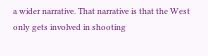a wider narrative. That narrative is that the West only gets involved in shooting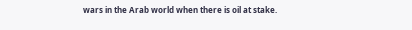wars in the Arab world when there is oil at stake.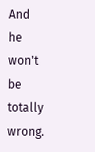And he won't be totally wrong.